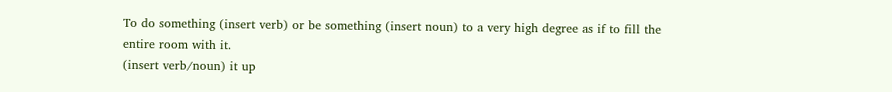To do something (insert verb) or be something (insert noun) to a very high degree as if to fill the entire room with it.
(insert verb/noun) it up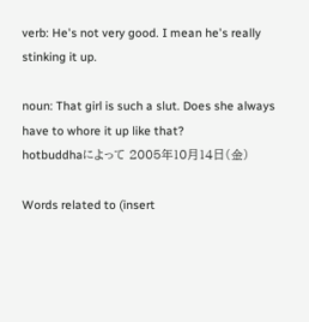verb: He's not very good. I mean he's really stinking it up.

noun: That girl is such a slut. Does she always have to whore it up like that?
hotbuddhaによって 2005年10月14日(金)

Words related to (insert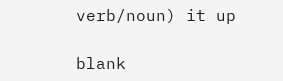verb/noun) it up

blank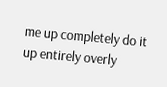me up completely do it up entirely overly